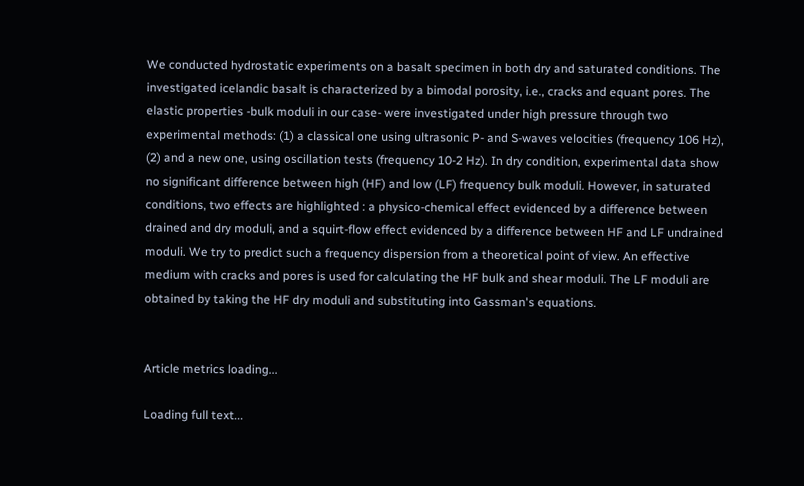We conducted hydrostatic experiments on a basalt specimen in both dry and saturated conditions. The investigated icelandic basalt is characterized by a bimodal porosity, i.e., cracks and equant pores. The elastic properties -bulk moduli in our case- were investigated under high pressure through two experimental methods: (1) a classical one using ultrasonic P- and S-waves velocities (frequency 106 Hz), (2) and a new one, using oscillation tests (frequency 10-2 Hz). In dry condition, experimental data show no significant difference between high (HF) and low (LF) frequency bulk moduli. However, in saturated conditions, two effects are highlighted : a physico-chemical effect evidenced by a difference between drained and dry moduli, and a squirt-flow effect evidenced by a difference between HF and LF undrained moduli. We try to predict such a frequency dispersion from a theoretical point of view. An effective medium with cracks and pores is used for calculating the HF bulk and shear moduli. The LF moduli are obtained by taking the HF dry moduli and substituting into Gassman's equations.


Article metrics loading...

Loading full text...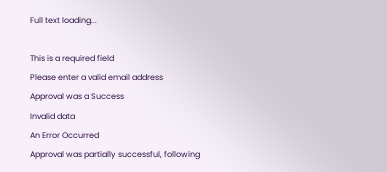Full text loading...

This is a required field
Please enter a valid email address
Approval was a Success
Invalid data
An Error Occurred
Approval was partially successful, following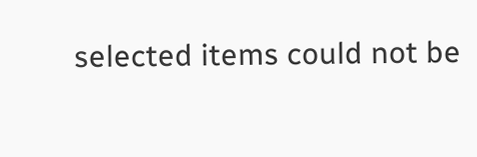selected items could not be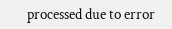processed due to error